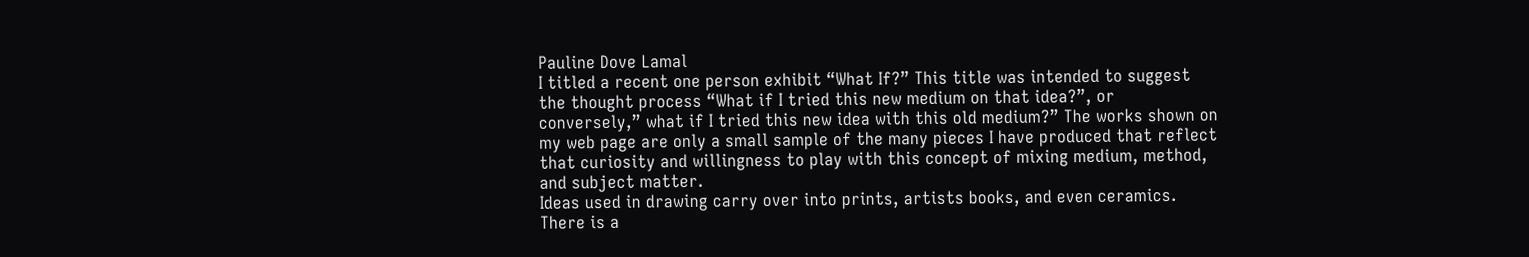Pauline Dove Lamal
I titled a recent one person exhibit “What If?” This title was intended to suggest the thought process “What if I tried this new medium on that idea?”, or conversely,” what if I tried this new idea with this old medium?” The works shown on my web page are only a small sample of the many pieces I have produced that reflect that curiosity and willingness to play with this concept of mixing medium, method, and subject matter.
Ideas used in drawing carry over into prints, artists books, and even ceramics. There is a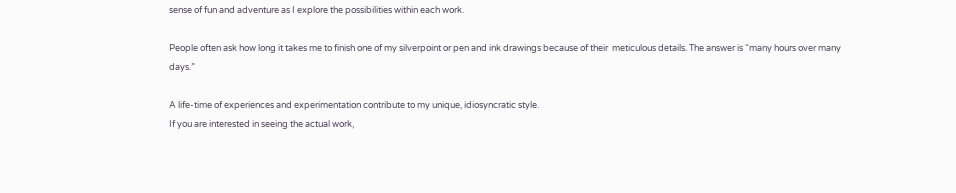sense of fun and adventure as I explore the possibilities within each work.

People often ask how long it takes me to finish one of my silverpoint or pen and ink drawings because of their  meticulous details. The answer is “many hours over many days.”

A life-time of experiences and experimentation contribute to my unique, idiosyncratic style.
If you are interested in seeing the actual work,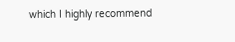which I highly recommend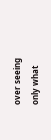over seeing only what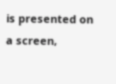is presented on a screen,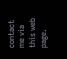contact me via this web page.